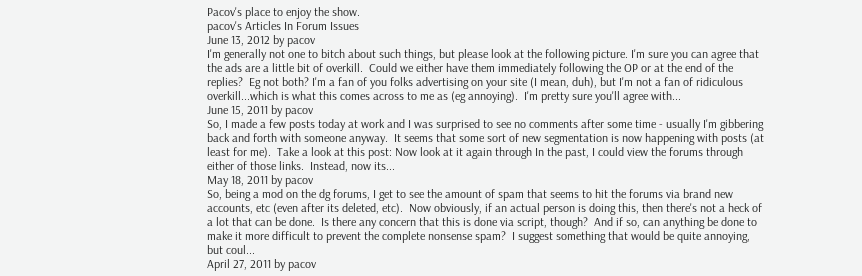Pacov's place to enjoy the show.
pacov's Articles In Forum Issues
June 13, 2012 by pacov
I'm generally not one to bitch about such things, but please look at the following picture. I'm sure you can agree that the ads are a little bit of overkill.  Could we either have them immediately following the OP or at the end of the replies?  Eg not both? I'm a fan of you folks advertising on your site (I mean, duh), but I'm not a fan of ridiculous overkill...which is what this comes across to me as (eg annoying).  I'm pretty sure you'll agree with...
June 15, 2011 by pacov
So, I made a few posts today at work and I was surprised to see no comments after some time - usually I'm gibbering back and forth with someone anyway.  It seems that some sort of new segmentation is now happening with posts (at least for me).  Take a look at this post: Now look at it again through In the past, I could view the forums through either of those links.  Instead, now its...
May 18, 2011 by pacov
So, being a mod on the dg forums, I get to see the amount of spam that seems to hit the forums via brand new accounts, etc (even after its deleted, etc).  Now obviously, if an actual person is doing this, then there's not a heck of a lot that can be done.  Is there any concern that this is done via script, though?  And if so, can anything be done to make it more difficult to prevent the complete nonsense spam?  I suggest something that would be quite annoying, but coul...
April 27, 2011 by pacov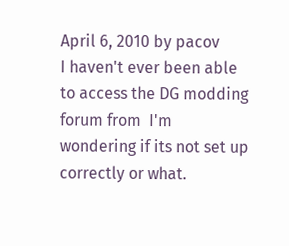April 6, 2010 by pacov
I haven't ever been able to access the DG modding forum from  I'm wondering if its not set up correctly or what.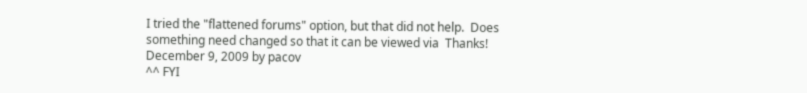I tried the "flattened forums" option, but that did not help.  Does something need changed so that it can be viewed via  Thanks!
December 9, 2009 by pacov
^^ FYI